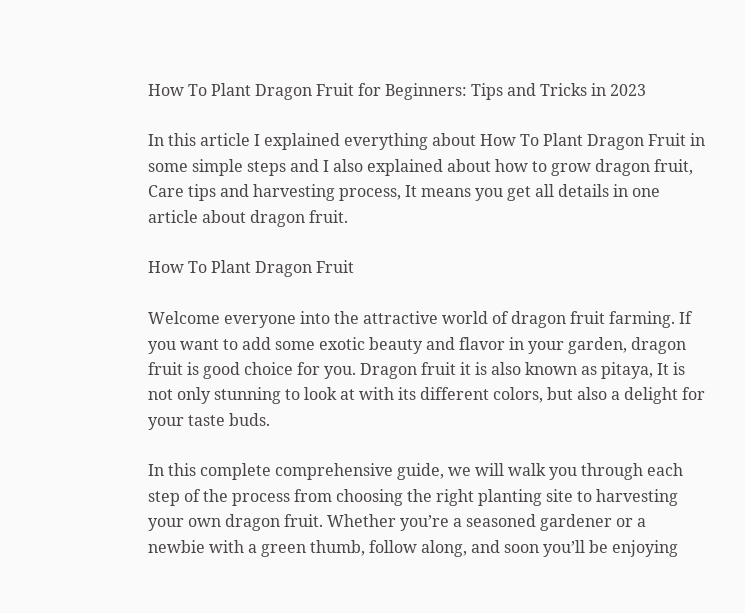How To Plant Dragon Fruit for Beginners: Tips and Tricks in 2023

In this article I explained everything about How To Plant Dragon Fruit in some simple steps and I also explained about how to grow dragon fruit, Care tips and harvesting process, It means you get all details in one article about dragon fruit.

How To Plant Dragon Fruit

Welcome everyone into the attractive world of dragon fruit farming. If you want to add some exotic beauty and flavor in your garden, dragon fruit is good choice for you. Dragon fruit it is also known as pitaya, It is not only stunning to look at with its different colors, but also a delight for your taste buds.

In this complete comprehensive guide, we will walk you through each step of the process from choosing the right planting site to harvesting your own dragon fruit. Whether you’re a seasoned gardener or a newbie with a green thumb, follow along, and soon you’ll be enjoying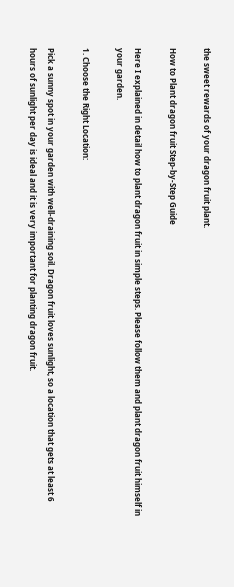the sweet rewards of your dragon fruit plant.

How to Plant dragon fruit Step-by-Step Guide

Here I explained in detail how to plant dragon fruit in simple steps. Please follow them and plant dragon fruit himself in your garden.

1. Choose the Right Location:

Pick a sunny spot in your garden with well-draining soil. Dragon fruit loves sunlight, so a location that gets at least 6 hours of sunlight per day is ideal and it is very important for planting dragon fruit.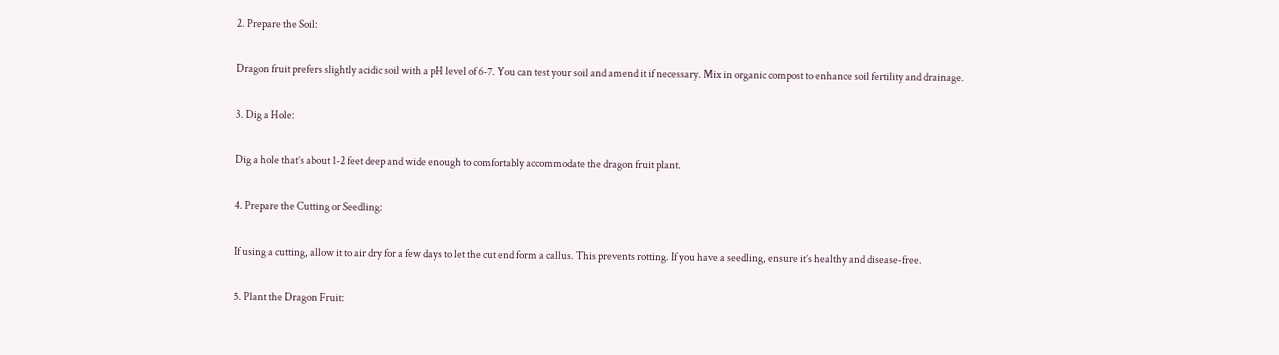2. Prepare the Soil:

Dragon fruit prefers slightly acidic soil with a pH level of 6-7. You can test your soil and amend it if necessary. Mix in organic compost to enhance soil fertility and drainage.

3. Dig a Hole:

Dig a hole that’s about 1-2 feet deep and wide enough to comfortably accommodate the dragon fruit plant.

4. Prepare the Cutting or Seedling:

If using a cutting, allow it to air dry for a few days to let the cut end form a callus. This prevents rotting. If you have a seedling, ensure it’s healthy and disease-free.

5. Plant the Dragon Fruit: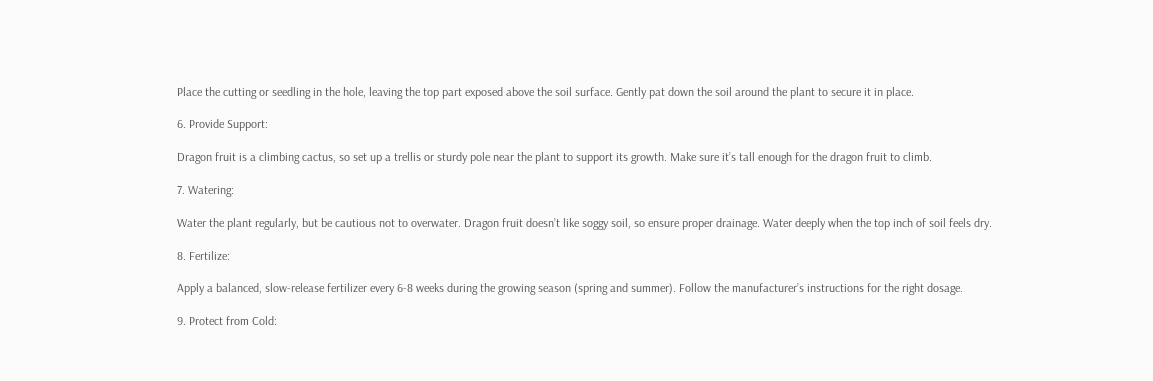Place the cutting or seedling in the hole, leaving the top part exposed above the soil surface. Gently pat down the soil around the plant to secure it in place.

6. Provide Support:

Dragon fruit is a climbing cactus, so set up a trellis or sturdy pole near the plant to support its growth. Make sure it’s tall enough for the dragon fruit to climb.

7. Watering:

Water the plant regularly, but be cautious not to overwater. Dragon fruit doesn’t like soggy soil, so ensure proper drainage. Water deeply when the top inch of soil feels dry.

8. Fertilize:

Apply a balanced, slow-release fertilizer every 6-8 weeks during the growing season (spring and summer). Follow the manufacturer’s instructions for the right dosage.

9. Protect from Cold: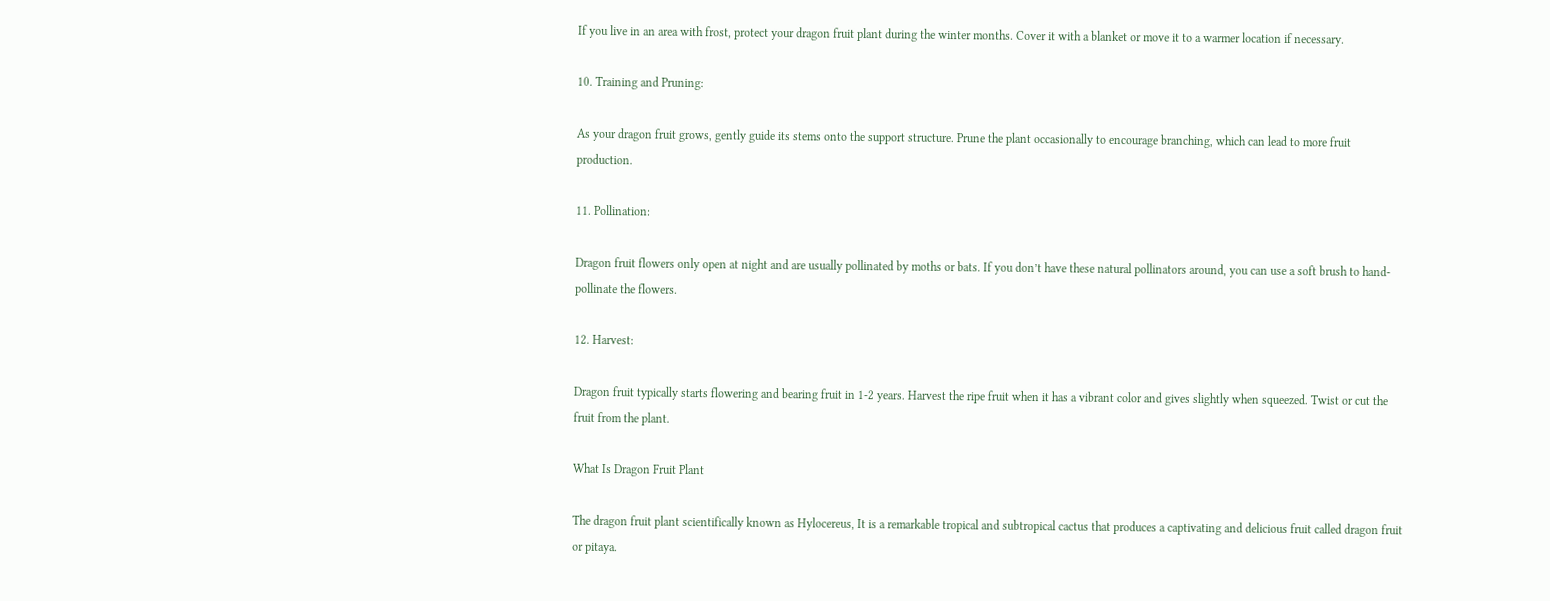If you live in an area with frost, protect your dragon fruit plant during the winter months. Cover it with a blanket or move it to a warmer location if necessary.

10. Training and Pruning:

As your dragon fruit grows, gently guide its stems onto the support structure. Prune the plant occasionally to encourage branching, which can lead to more fruit production.

11. Pollination:

Dragon fruit flowers only open at night and are usually pollinated by moths or bats. If you don’t have these natural pollinators around, you can use a soft brush to hand-pollinate the flowers.

12. Harvest:

Dragon fruit typically starts flowering and bearing fruit in 1-2 years. Harvest the ripe fruit when it has a vibrant color and gives slightly when squeezed. Twist or cut the fruit from the plant.

What Is Dragon Fruit Plant

The dragon fruit plant scientifically known as Hylocereus, It is a remarkable tropical and subtropical cactus that produces a captivating and delicious fruit called dragon fruit or pitaya.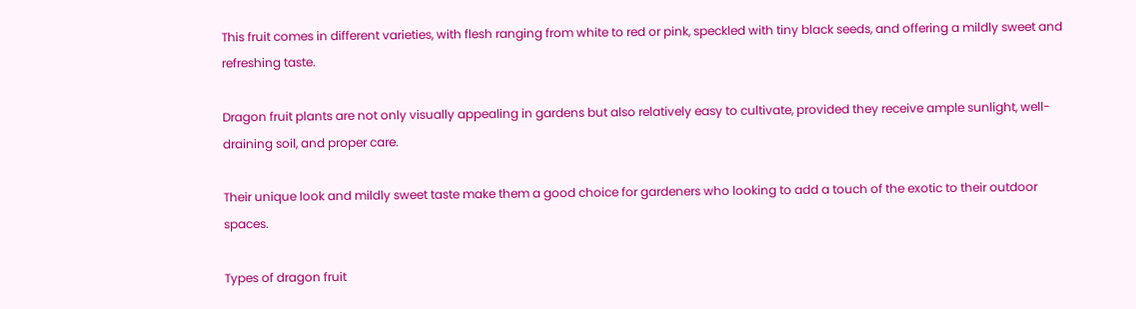This fruit comes in different varieties, with flesh ranging from white to red or pink, speckled with tiny black seeds, and offering a mildly sweet and refreshing taste.

Dragon fruit plants are not only visually appealing in gardens but also relatively easy to cultivate, provided they receive ample sunlight, well-draining soil, and proper care.

Their unique look and mildly sweet taste make them a good choice for gardeners who looking to add a touch of the exotic to their outdoor spaces.

Types of dragon fruit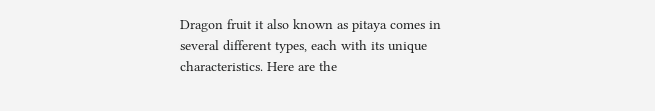Dragon fruit it also known as pitaya comes in several different types, each with its unique characteristics. Here are the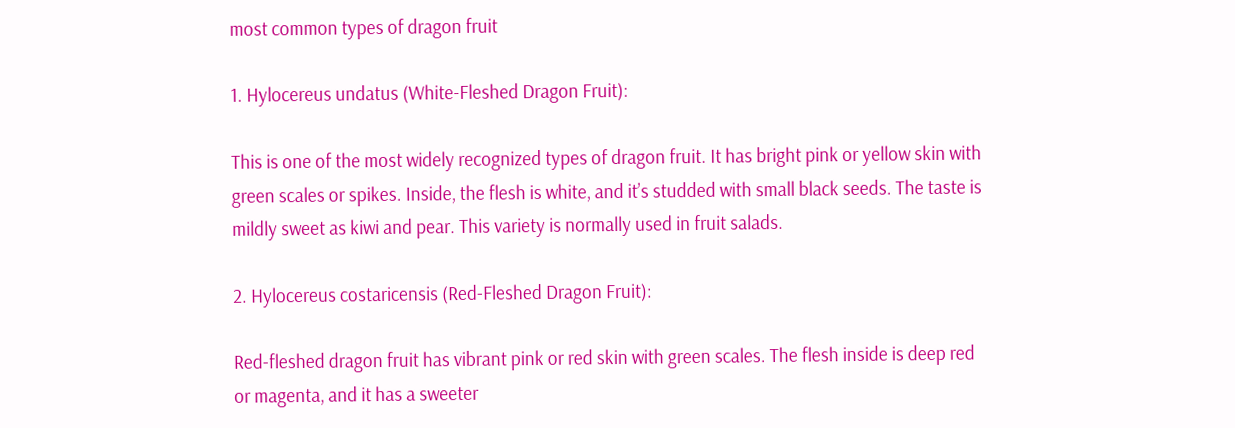most common types of dragon fruit

1. Hylocereus undatus (White-Fleshed Dragon Fruit):

This is one of the most widely recognized types of dragon fruit. It has bright pink or yellow skin with green scales or spikes. Inside, the flesh is white, and it’s studded with small black seeds. The taste is mildly sweet as kiwi and pear. This variety is normally used in fruit salads.

2. Hylocereus costaricensis (Red-Fleshed Dragon Fruit):

Red-fleshed dragon fruit has vibrant pink or red skin with green scales. The flesh inside is deep red or magenta, and it has a sweeter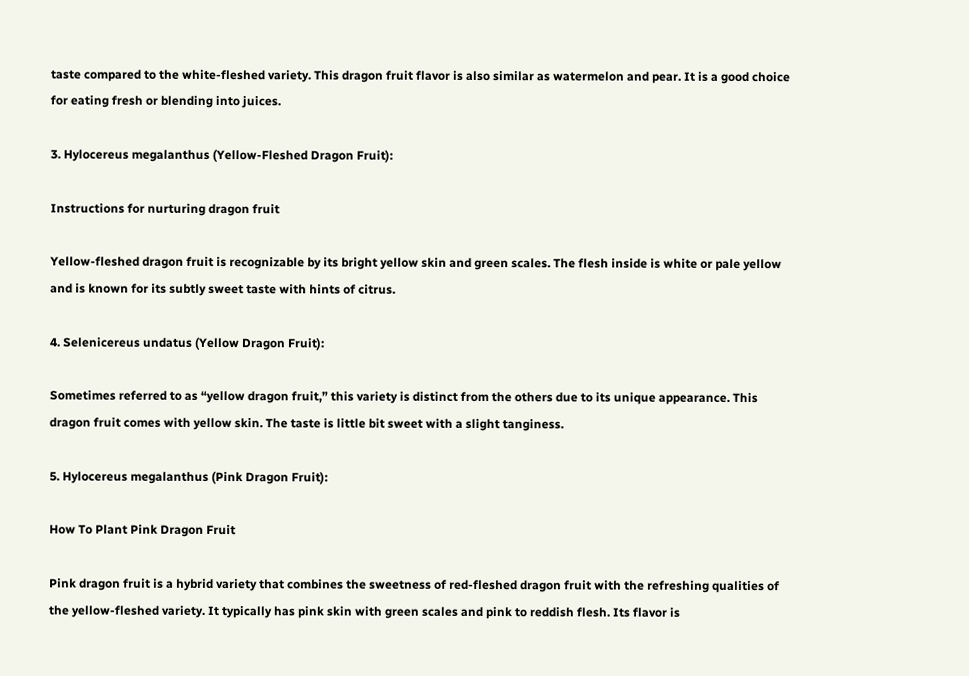taste compared to the white-fleshed variety. This dragon fruit flavor is also similar as watermelon and pear. It is a good choice for eating fresh or blending into juices.

3. Hylocereus megalanthus (Yellow-Fleshed Dragon Fruit):

Instructions for nurturing dragon fruit

Yellow-fleshed dragon fruit is recognizable by its bright yellow skin and green scales. The flesh inside is white or pale yellow and is known for its subtly sweet taste with hints of citrus.

4. Selenicereus undatus (Yellow Dragon Fruit):

Sometimes referred to as “yellow dragon fruit,” this variety is distinct from the others due to its unique appearance. This dragon fruit comes with yellow skin. The taste is little bit sweet with a slight tanginess.

5. Hylocereus megalanthus (Pink Dragon Fruit):

How To Plant Pink Dragon Fruit

Pink dragon fruit is a hybrid variety that combines the sweetness of red-fleshed dragon fruit with the refreshing qualities of the yellow-fleshed variety. It typically has pink skin with green scales and pink to reddish flesh. Its flavor is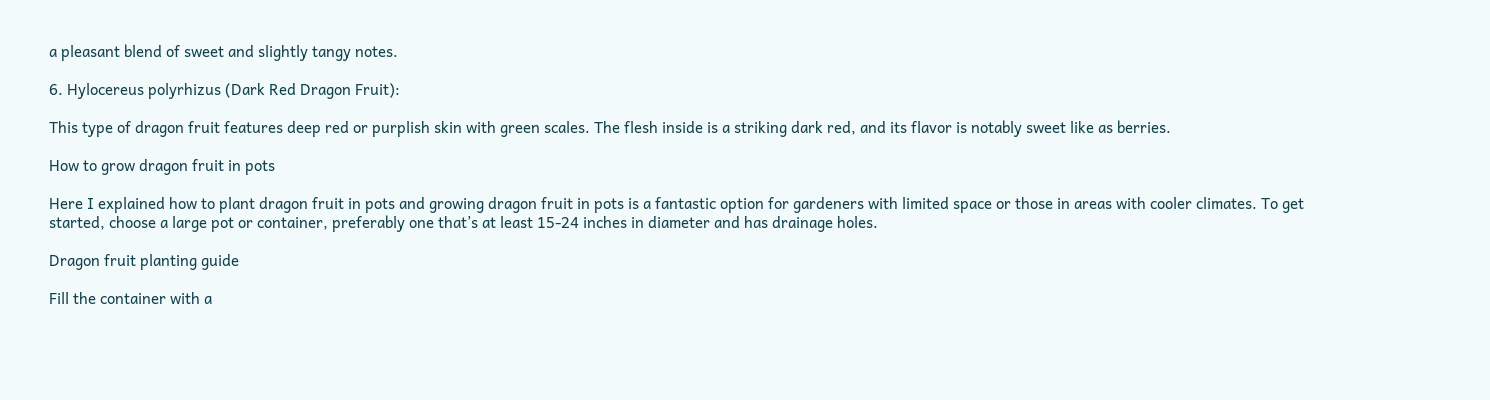a pleasant blend of sweet and slightly tangy notes.

6. Hylocereus polyrhizus (Dark Red Dragon Fruit):

This type of dragon fruit features deep red or purplish skin with green scales. The flesh inside is a striking dark red, and its flavor is notably sweet like as berries.

How to grow dragon fruit in pots

Here I explained how to plant dragon fruit in pots and growing dragon fruit in pots is a fantastic option for gardeners with limited space or those in areas with cooler climates. To get started, choose a large pot or container, preferably one that’s at least 15-24 inches in diameter and has drainage holes.

Dragon fruit planting guide

Fill the container with a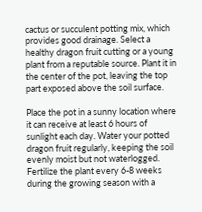cactus or succulent potting mix, which provides good drainage. Select a healthy dragon fruit cutting or a young plant from a reputable source. Plant it in the center of the pot, leaving the top part exposed above the soil surface.

Place the pot in a sunny location where it can receive at least 6 hours of sunlight each day. Water your potted dragon fruit regularly, keeping the soil evenly moist but not waterlogged. Fertilize the plant every 6-8 weeks during the growing season with a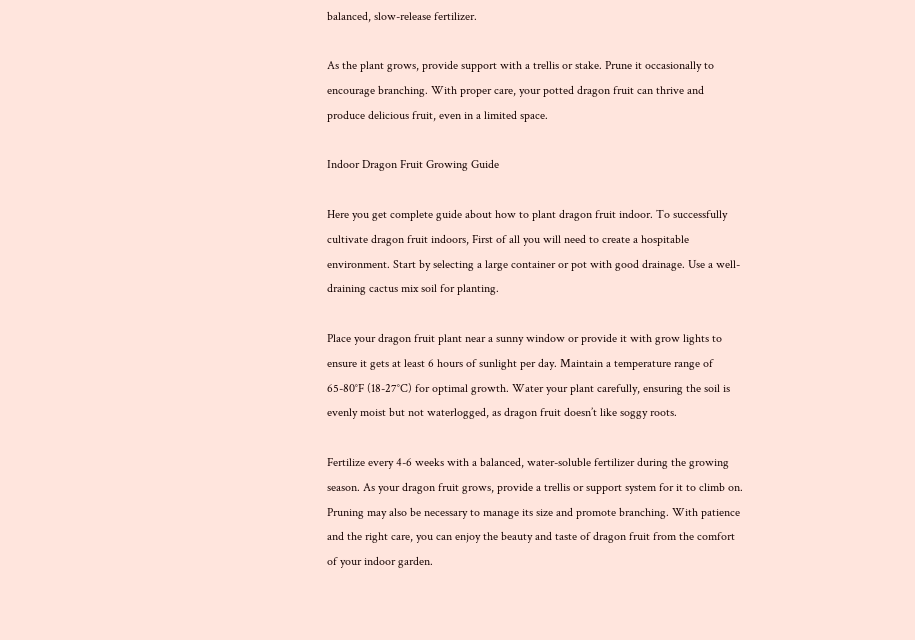balanced, slow-release fertilizer.

As the plant grows, provide support with a trellis or stake. Prune it occasionally to encourage branching. With proper care, your potted dragon fruit can thrive and produce delicious fruit, even in a limited space.

Indoor Dragon Fruit Growing Guide

Here you get complete guide about how to plant dragon fruit indoor. To successfully cultivate dragon fruit indoors, First of all you will need to create a hospitable environment. Start by selecting a large container or pot with good drainage. Use a well-draining cactus mix soil for planting.

Place your dragon fruit plant near a sunny window or provide it with grow lights to ensure it gets at least 6 hours of sunlight per day. Maintain a temperature range of 65-80°F (18-27°C) for optimal growth. Water your plant carefully, ensuring the soil is evenly moist but not waterlogged, as dragon fruit doesn’t like soggy roots.

Fertilize every 4-6 weeks with a balanced, water-soluble fertilizer during the growing season. As your dragon fruit grows, provide a trellis or support system for it to climb on. Pruning may also be necessary to manage its size and promote branching. With patience and the right care, you can enjoy the beauty and taste of dragon fruit from the comfort of your indoor garden.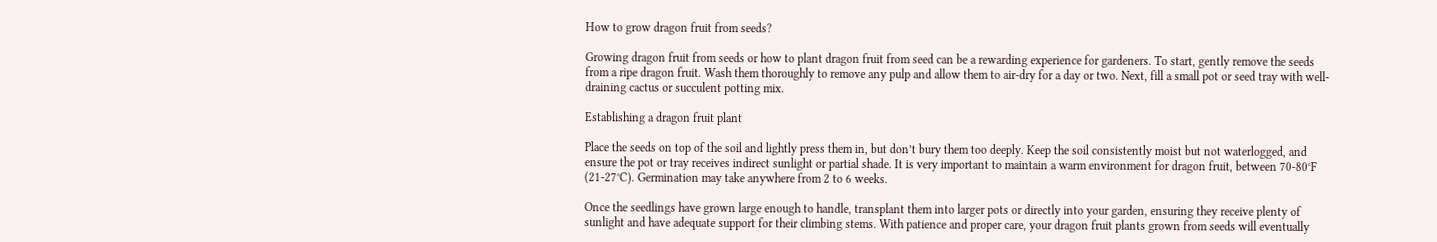How to grow dragon fruit from seeds?

Growing dragon fruit from seeds or how to plant dragon fruit from seed can be a rewarding experience for gardeners. To start, gently remove the seeds from a ripe dragon fruit. Wash them thoroughly to remove any pulp and allow them to air-dry for a day or two. Next, fill a small pot or seed tray with well-draining cactus or succulent potting mix.

Establishing a dragon fruit plant

Place the seeds on top of the soil and lightly press them in, but don’t bury them too deeply. Keep the soil consistently moist but not waterlogged, and ensure the pot or tray receives indirect sunlight or partial shade. It is very important to maintain a warm environment for dragon fruit, between 70-80°F (21-27°C). Germination may take anywhere from 2 to 6 weeks.

Once the seedlings have grown large enough to handle, transplant them into larger pots or directly into your garden, ensuring they receive plenty of sunlight and have adequate support for their climbing stems. With patience and proper care, your dragon fruit plants grown from seeds will eventually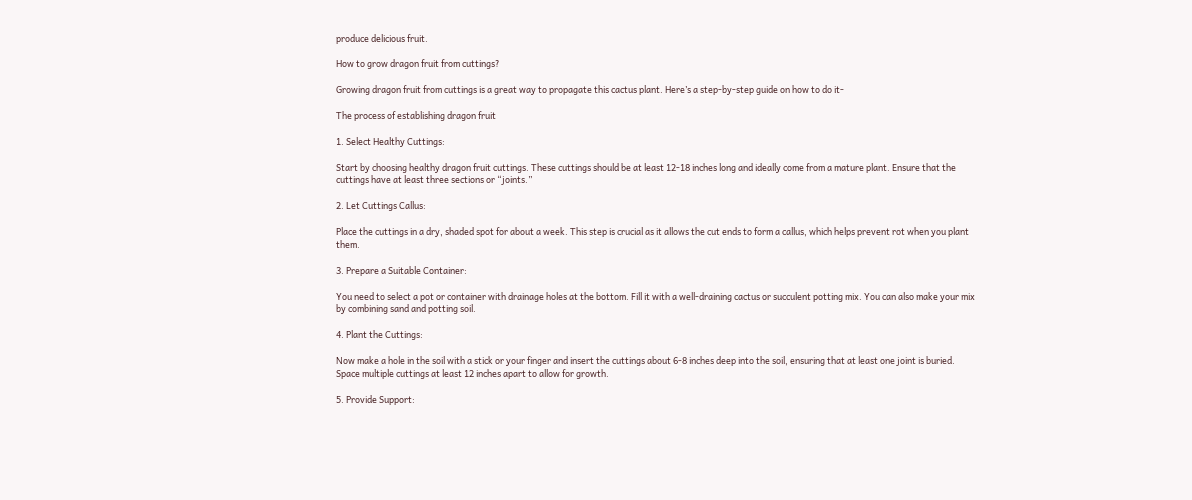produce delicious fruit.

How to grow dragon fruit from cuttings?

Growing dragon fruit from cuttings is a great way to propagate this cactus plant. Here’s a step-by-step guide on how to do it-

The process of establishing dragon fruit

1. Select Healthy Cuttings:

Start by choosing healthy dragon fruit cuttings. These cuttings should be at least 12-18 inches long and ideally come from a mature plant. Ensure that the cuttings have at least three sections or “joints.”

2. Let Cuttings Callus:

Place the cuttings in a dry, shaded spot for about a week. This step is crucial as it allows the cut ends to form a callus, which helps prevent rot when you plant them.

3. Prepare a Suitable Container:

You need to select a pot or container with drainage holes at the bottom. Fill it with a well-draining cactus or succulent potting mix. You can also make your mix by combining sand and potting soil.

4. Plant the Cuttings:

Now make a hole in the soil with a stick or your finger and insert the cuttings about 6-8 inches deep into the soil, ensuring that at least one joint is buried. Space multiple cuttings at least 12 inches apart to allow for growth.

5. Provide Support: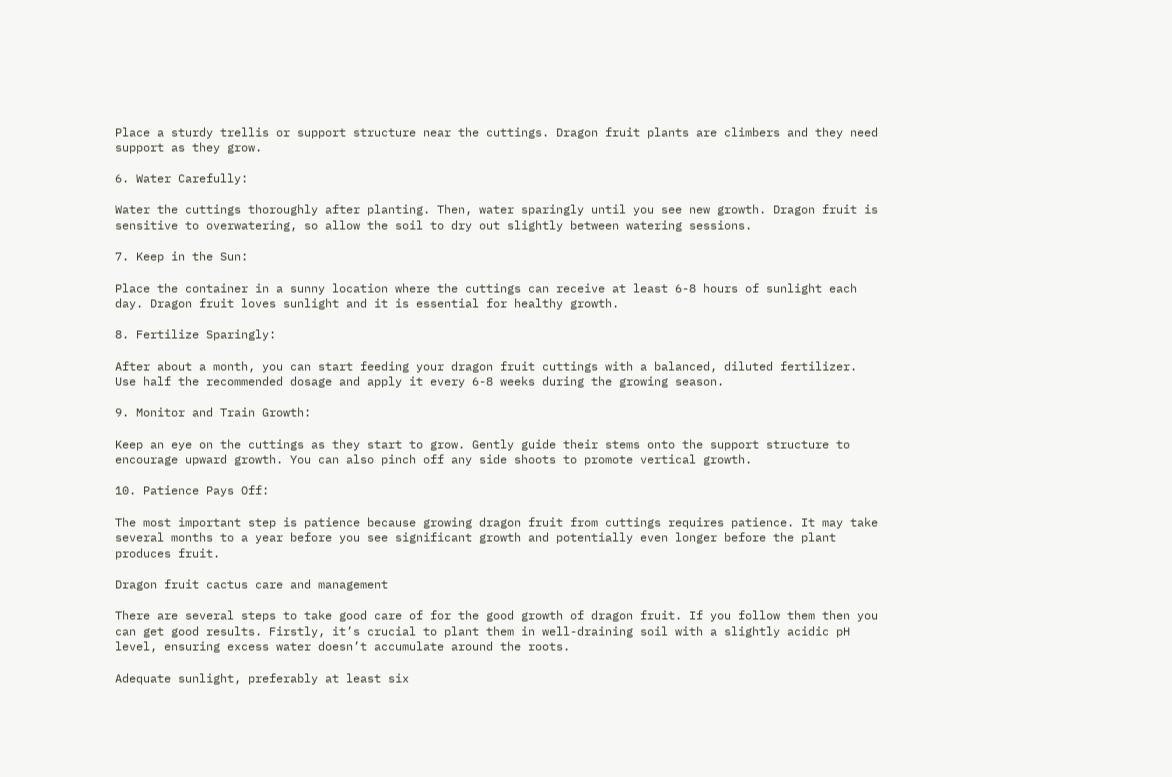Place a sturdy trellis or support structure near the cuttings. Dragon fruit plants are climbers and they need support as they grow.

6. Water Carefully:

Water the cuttings thoroughly after planting. Then, water sparingly until you see new growth. Dragon fruit is sensitive to overwatering, so allow the soil to dry out slightly between watering sessions.

7. Keep in the Sun:

Place the container in a sunny location where the cuttings can receive at least 6-8 hours of sunlight each day. Dragon fruit loves sunlight and it is essential for healthy growth.

8. Fertilize Sparingly:

After about a month, you can start feeding your dragon fruit cuttings with a balanced, diluted fertilizer. Use half the recommended dosage and apply it every 6-8 weeks during the growing season.

9. Monitor and Train Growth:

Keep an eye on the cuttings as they start to grow. Gently guide their stems onto the support structure to encourage upward growth. You can also pinch off any side shoots to promote vertical growth.

10. Patience Pays Off:

The most important step is patience because growing dragon fruit from cuttings requires patience. It may take several months to a year before you see significant growth and potentially even longer before the plant produces fruit.

Dragon fruit cactus care and management

There are several steps to take good care of for the good growth of dragon fruit. If you follow them then you can get good results. Firstly, it’s crucial to plant them in well-draining soil with a slightly acidic pH level, ensuring excess water doesn’t accumulate around the roots.

Adequate sunlight, preferably at least six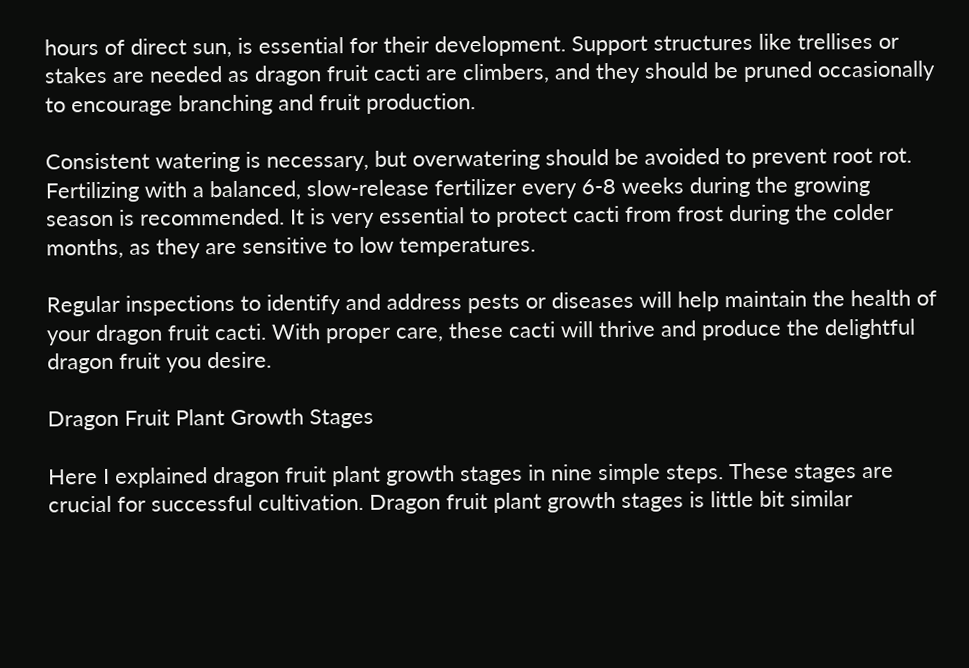hours of direct sun, is essential for their development. Support structures like trellises or stakes are needed as dragon fruit cacti are climbers, and they should be pruned occasionally to encourage branching and fruit production.

Consistent watering is necessary, but overwatering should be avoided to prevent root rot.  Fertilizing with a balanced, slow-release fertilizer every 6-8 weeks during the growing season is recommended. It is very essential to protect cacti from frost during the colder months, as they are sensitive to low temperatures.

Regular inspections to identify and address pests or diseases will help maintain the health of your dragon fruit cacti. With proper care, these cacti will thrive and produce the delightful dragon fruit you desire.

Dragon Fruit Plant Growth Stages

Here I explained dragon fruit plant growth stages in nine simple steps. These stages are crucial for successful cultivation. Dragon fruit plant growth stages is little bit similar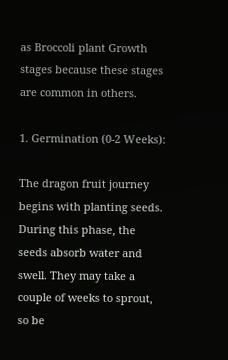as Broccoli plant Growth stages because these stages are common in others.

1. Germination (0-2 Weeks):

The dragon fruit journey begins with planting seeds. During this phase, the seeds absorb water and swell. They may take a couple of weeks to sprout, so be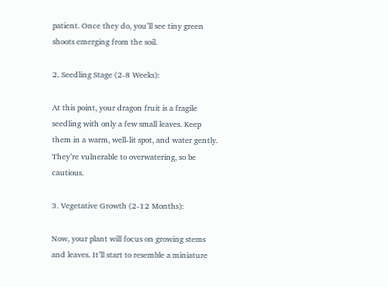patient. Once they do, you’ll see tiny green shoots emerging from the soil.

2. Seedling Stage (2-8 Weeks):

At this point, your dragon fruit is a fragile seedling with only a few small leaves. Keep them in a warm, well-lit spot, and water gently. They’re vulnerable to overwatering, so be cautious.

3. Vegetative Growth (2-12 Months):

Now, your plant will focus on growing stems and leaves. It’ll start to resemble a miniature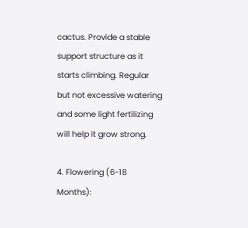cactus. Provide a stable support structure as it starts climbing. Regular but not excessive watering and some light fertilizing will help it grow strong.

4. Flowering (6-18 Months):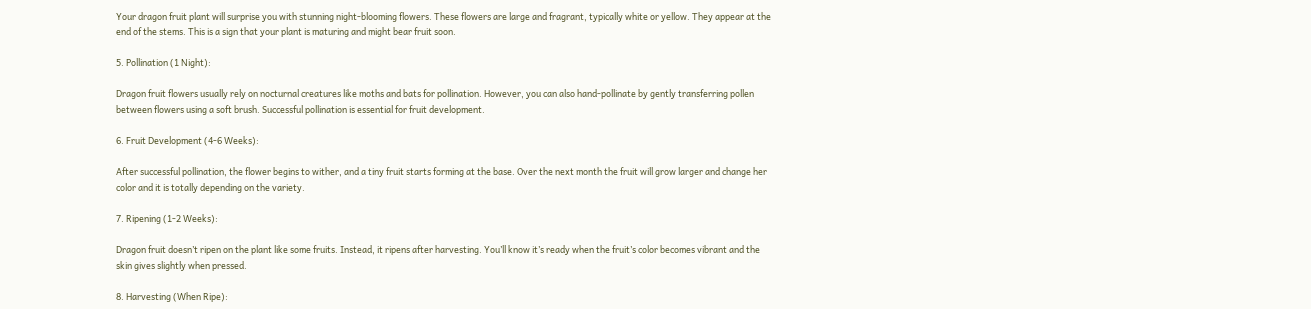Your dragon fruit plant will surprise you with stunning night-blooming flowers. These flowers are large and fragrant, typically white or yellow. They appear at the end of the stems. This is a sign that your plant is maturing and might bear fruit soon.

5. Pollination (1 Night):

Dragon fruit flowers usually rely on nocturnal creatures like moths and bats for pollination. However, you can also hand-pollinate by gently transferring pollen between flowers using a soft brush. Successful pollination is essential for fruit development.

6. Fruit Development (4-6 Weeks):

After successful pollination, the flower begins to wither, and a tiny fruit starts forming at the base. Over the next month the fruit will grow larger and change her color and it is totally depending on the variety.

7. Ripening (1-2 Weeks):

Dragon fruit doesn’t ripen on the plant like some fruits. Instead, it ripens after harvesting. You’ll know it’s ready when the fruit’s color becomes vibrant and the skin gives slightly when pressed.

8. Harvesting (When Ripe):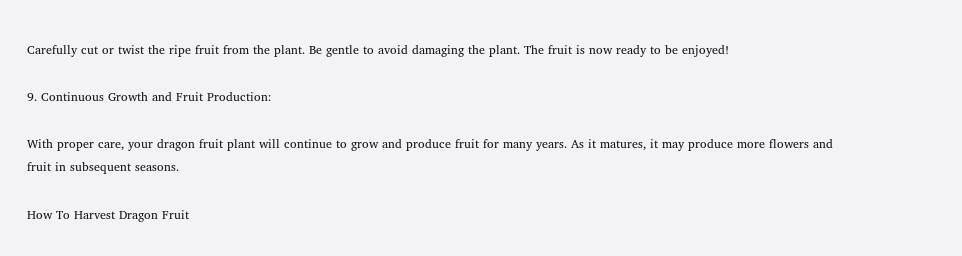Carefully cut or twist the ripe fruit from the plant. Be gentle to avoid damaging the plant. The fruit is now ready to be enjoyed!

9. Continuous Growth and Fruit Production:

With proper care, your dragon fruit plant will continue to grow and produce fruit for many years. As it matures, it may produce more flowers and fruit in subsequent seasons.

How To Harvest Dragon Fruit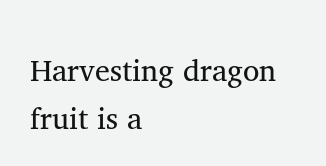Harvesting dragon fruit is a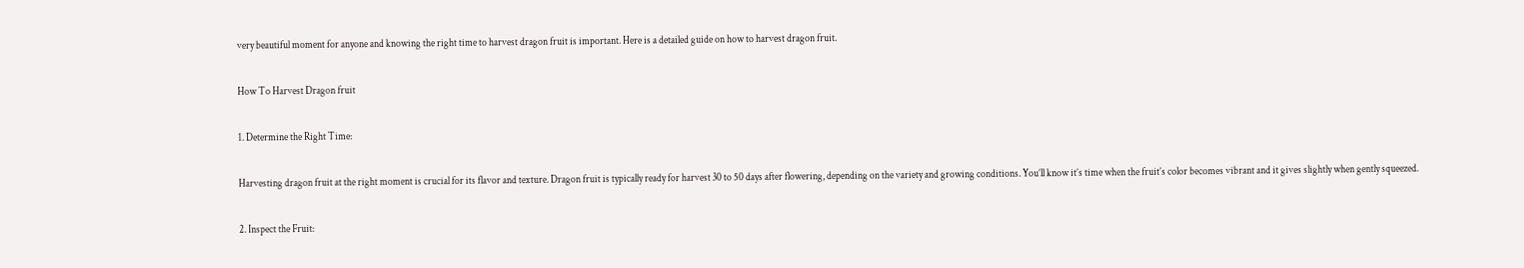very beautiful moment for anyone and knowing the right time to harvest dragon fruit is important. Here is a detailed guide on how to harvest dragon fruit.

How To Harvest Dragon fruit

1. Determine the Right Time:

Harvesting dragon fruit at the right moment is crucial for its flavor and texture. Dragon fruit is typically ready for harvest 30 to 50 days after flowering, depending on the variety and growing conditions. You’ll know it’s time when the fruit’s color becomes vibrant and it gives slightly when gently squeezed.

2. Inspect the Fruit: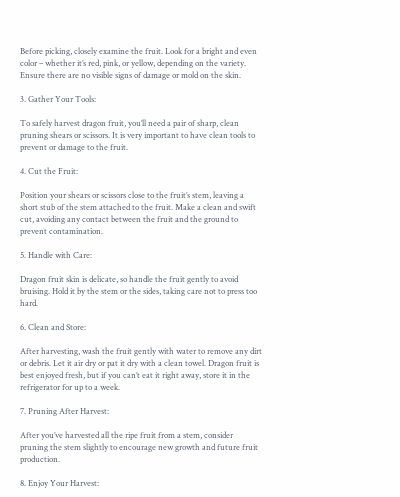Before picking, closely examine the fruit. Look for a bright and even color – whether it’s red, pink, or yellow, depending on the variety. Ensure there are no visible signs of damage or mold on the skin.

3. Gather Your Tools:

To safely harvest dragon fruit, you’ll need a pair of sharp, clean pruning shears or scissors. It is very important to have clean tools to prevent or damage to the fruit.

4. Cut the Fruit:

Position your shears or scissors close to the fruit’s stem, leaving a short stub of the stem attached to the fruit. Make a clean and swift cut, avoiding any contact between the fruit and the ground to prevent contamination.

5. Handle with Care:

Dragon fruit skin is delicate, so handle the fruit gently to avoid bruising. Hold it by the stem or the sides, taking care not to press too hard.

6. Clean and Store:

After harvesting, wash the fruit gently with water to remove any dirt or debris. Let it air dry or pat it dry with a clean towel. Dragon fruit is best enjoyed fresh, but if you can’t eat it right away, store it in the refrigerator for up to a week.

7. Pruning After Harvest:

After you’ve harvested all the ripe fruit from a stem, consider pruning the stem slightly to encourage new growth and future fruit production.

8. Enjoy Your Harvest: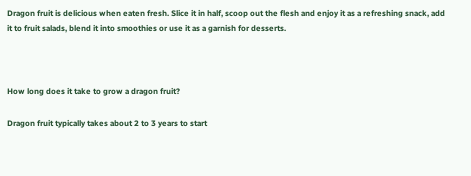Dragon fruit is delicious when eaten fresh. Slice it in half, scoop out the flesh and enjoy it as a refreshing snack, add it to fruit salads, blend it into smoothies or use it as a garnish for desserts.



How long does it take to grow a dragon fruit?

Dragon fruit typically takes about 2 to 3 years to start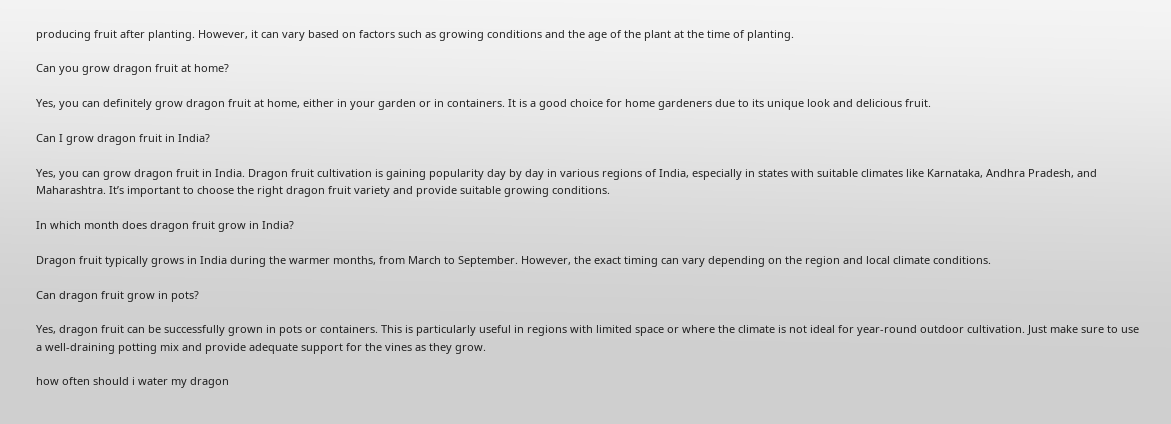producing fruit after planting. However, it can vary based on factors such as growing conditions and the age of the plant at the time of planting.

Can you grow dragon fruit at home?

Yes, you can definitely grow dragon fruit at home, either in your garden or in containers. It is a good choice for home gardeners due to its unique look and delicious fruit.

Can I grow dragon fruit in India?

Yes, you can grow dragon fruit in India. Dragon fruit cultivation is gaining popularity day by day in various regions of India, especially in states with suitable climates like Karnataka, Andhra Pradesh, and Maharashtra. It’s important to choose the right dragon fruit variety and provide suitable growing conditions.

In which month does dragon fruit grow in India?

Dragon fruit typically grows in India during the warmer months, from March to September. However, the exact timing can vary depending on the region and local climate conditions.

Can dragon fruit grow in pots?

Yes, dragon fruit can be successfully grown in pots or containers. This is particularly useful in regions with limited space or where the climate is not ideal for year-round outdoor cultivation. Just make sure to use a well-draining potting mix and provide adequate support for the vines as they grow.

how often should i water my dragon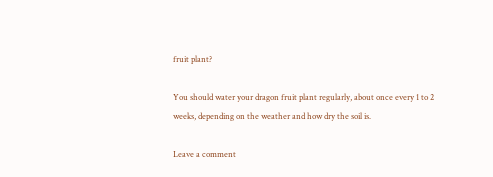fruit plant?

You should water your dragon fruit plant regularly, about once every 1 to 2 weeks, depending on the weather and how dry the soil is.

Leave a comment